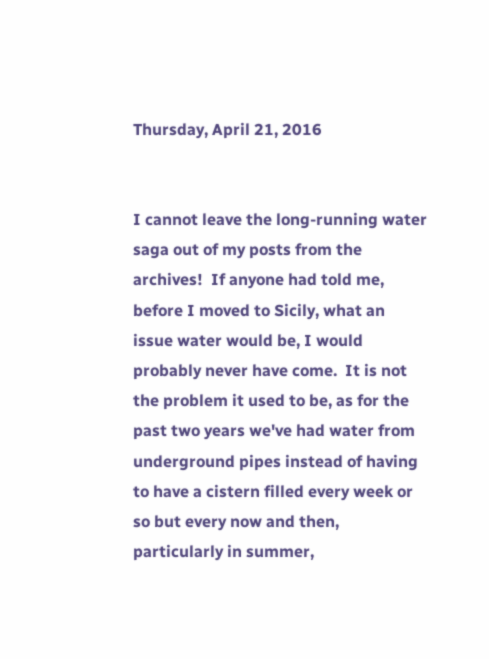Thursday, April 21, 2016


I cannot leave the long-running water saga out of my posts from the archives!  If anyone had told me, before I moved to Sicily, what an issue water would be, I would probably never have come.  It is not the problem it used to be, as for the past two years we've had water from underground pipes instead of having to have a cistern filled every week or so but every now and then, particularly in summer,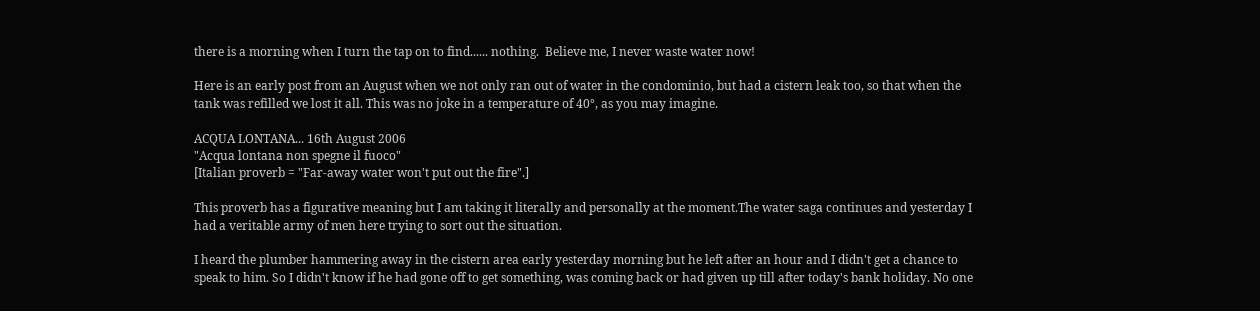there is a morning when I turn the tap on to find...... nothing.  Believe me, I never waste water now!

Here is an early post from an August when we not only ran out of water in the condominio, but had a cistern leak too, so that when the tank was refilled we lost it all. This was no joke in a temperature of 40°, as you may imagine.

ACQUA LONTANA... 16th August 2006
"Acqua lontana non spegne il fuoco"
[Italian proverb = "Far-away water won't put out the fire".]

This proverb has a figurative meaning but I am taking it literally and personally at the moment.The water saga continues and yesterday I had a veritable army of men here trying to sort out the situation.

I heard the plumber hammering away in the cistern area early yesterday morning but he left after an hour and I didn't get a chance to speak to him. So I didn't know if he had gone off to get something, was coming back or had given up till after today's bank holiday. No one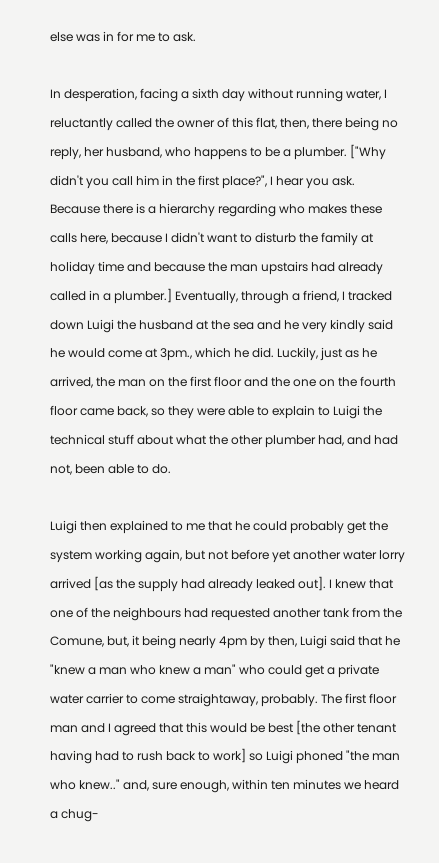else was in for me to ask.

In desperation, facing a sixth day without running water, I reluctantly called the owner of this flat, then, there being no reply, her husband, who happens to be a plumber. ["Why didn't you call him in the first place?", I hear you ask. Because there is a hierarchy regarding who makes these calls here, because I didn't want to disturb the family at holiday time and because the man upstairs had already called in a plumber.] Eventually, through a friend, I tracked down Luigi the husband at the sea and he very kindly said he would come at 3pm., which he did. Luckily, just as he arrived, the man on the first floor and the one on the fourth floor came back, so they were able to explain to Luigi the technical stuff about what the other plumber had, and had not, been able to do.

Luigi then explained to me that he could probably get the system working again, but not before yet another water lorry arrived [as the supply had already leaked out]. I knew that one of the neighbours had requested another tank from the Comune, but, it being nearly 4pm by then, Luigi said that he "knew a man who knew a man" who could get a private water carrier to come straightaway, probably. The first floor man and I agreed that this would be best [the other tenant having had to rush back to work] so Luigi phoned "the man who knew.." and, sure enough, within ten minutes we heard a chug-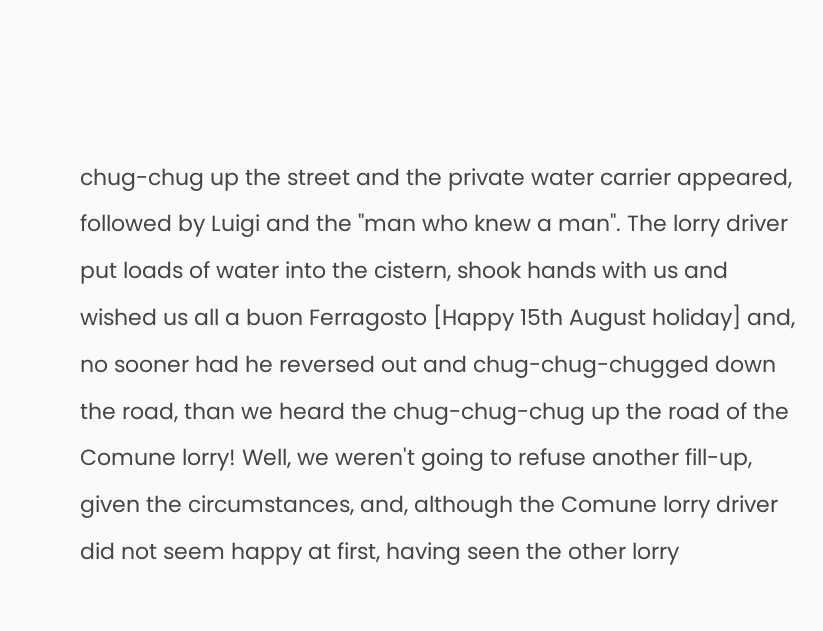chug-chug up the street and the private water carrier appeared, followed by Luigi and the "man who knew a man". The lorry driver put loads of water into the cistern, shook hands with us and wished us all a buon Ferragosto [Happy 15th August holiday] and, no sooner had he reversed out and chug-chug-chugged down the road, than we heard the chug-chug-chug up the road of the Comune lorry! Well, we weren't going to refuse another fill-up, given the circumstances, and, although the Comune lorry driver did not seem happy at first, having seen the other lorry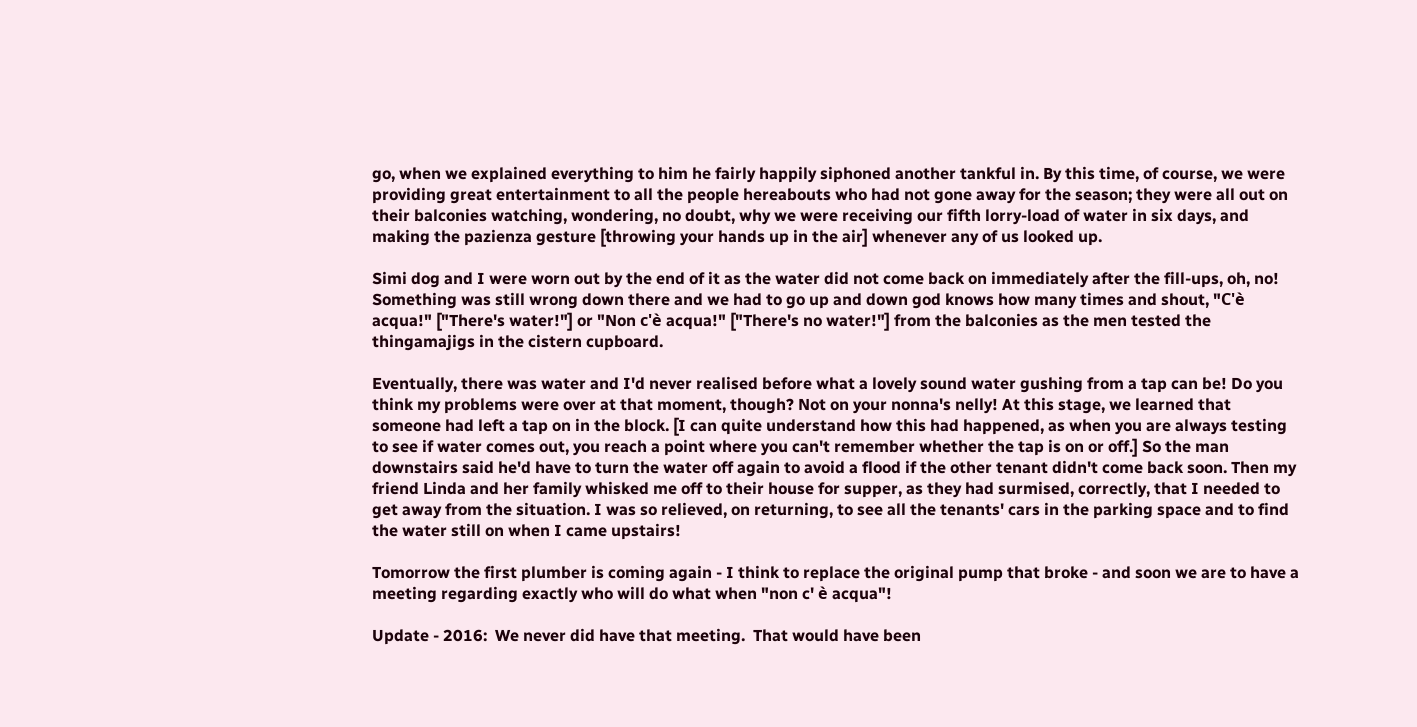go, when we explained everything to him he fairly happily siphoned another tankful in. By this time, of course, we were providing great entertainment to all the people hereabouts who had not gone away for the season; they were all out on their balconies watching, wondering, no doubt, why we were receiving our fifth lorry-load of water in six days, and making the pazienza gesture [throwing your hands up in the air] whenever any of us looked up.

Simi dog and I were worn out by the end of it as the water did not come back on immediately after the fill-ups, oh, no! Something was still wrong down there and we had to go up and down god knows how many times and shout, "C'è acqua!" ["There's water!"] or "Non c'è acqua!" ["There's no water!"] from the balconies as the men tested the thingamajigs in the cistern cupboard.

Eventually, there was water and I'd never realised before what a lovely sound water gushing from a tap can be! Do you think my problems were over at that moment, though? Not on your nonna's nelly! At this stage, we learned that someone had left a tap on in the block. [I can quite understand how this had happened, as when you are always testing to see if water comes out, you reach a point where you can't remember whether the tap is on or off.] So the man downstairs said he'd have to turn the water off again to avoid a flood if the other tenant didn't come back soon. Then my friend Linda and her family whisked me off to their house for supper, as they had surmised, correctly, that I needed to get away from the situation. I was so relieved, on returning, to see all the tenants' cars in the parking space and to find the water still on when I came upstairs!

Tomorrow the first plumber is coming again - I think to replace the original pump that broke - and soon we are to have a meeting regarding exactly who will do what when "non c' è acqua"!

Update - 2016:  We never did have that meeting.  That would have been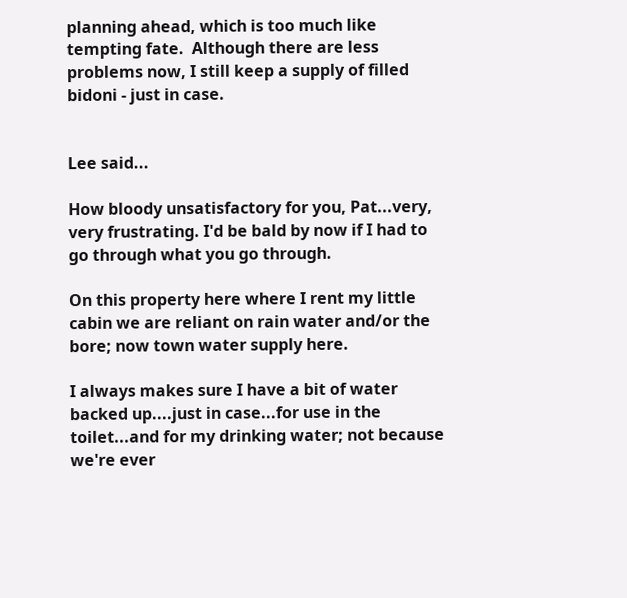planning ahead, which is too much like tempting fate.  Although there are less problems now, I still keep a supply of filled bidoni - just in case.


Lee said...

How bloody unsatisfactory for you, Pat...very, very frustrating. I'd be bald by now if I had to go through what you go through.

On this property here where I rent my little cabin we are reliant on rain water and/or the bore; now town water supply here.

I always makes sure I have a bit of water backed up....just in case...for use in the toilet...and for my drinking water; not because we're ever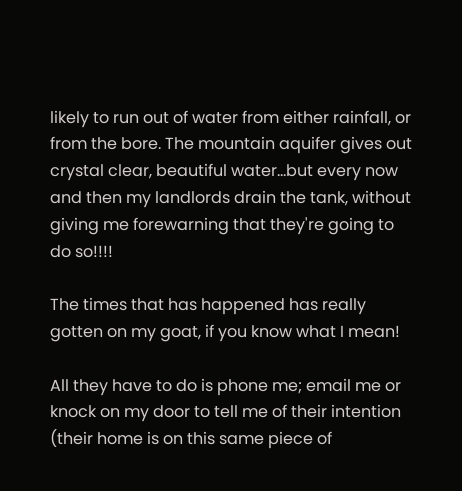likely to run out of water from either rainfall, or from the bore. The mountain aquifer gives out crystal clear, beautiful water...but every now and then my landlords drain the tank, without giving me forewarning that they're going to do so!!!!

The times that has happened has really gotten on my goat, if you know what I mean!

All they have to do is phone me; email me or knock on my door to tell me of their intention (their home is on this same piece of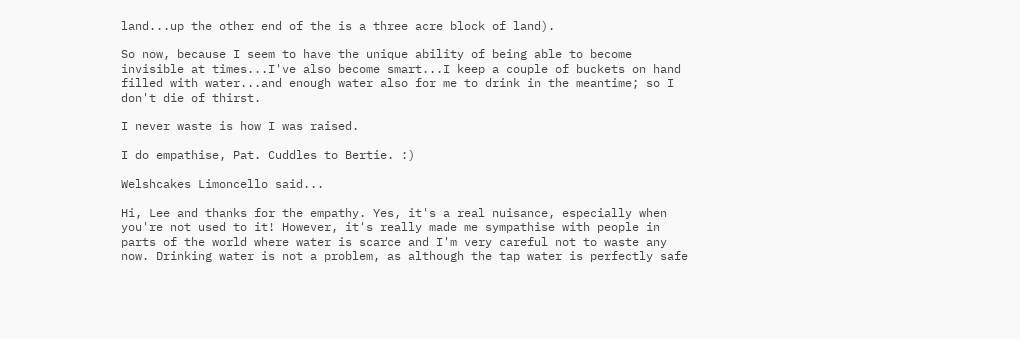land...up the other end of the is a three acre block of land).

So now, because I seem to have the unique ability of being able to become invisible at times...I've also become smart...I keep a couple of buckets on hand filled with water...and enough water also for me to drink in the meantime; so I don't die of thirst.

I never waste is how I was raised.

I do empathise, Pat. Cuddles to Bertie. :)

Welshcakes Limoncello said...

Hi, Lee and thanks for the empathy. Yes, it's a real nuisance, especially when you're not used to it! However, it's really made me sympathise with people in parts of the world where water is scarce and I'm very careful not to waste any now. Drinking water is not a problem, as although the tap water is perfectly safe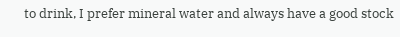to drink, I prefer mineral water and always have a good stock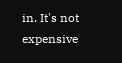in. It's not expensive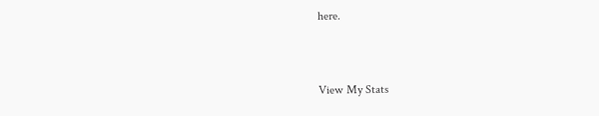here.


View My Stats